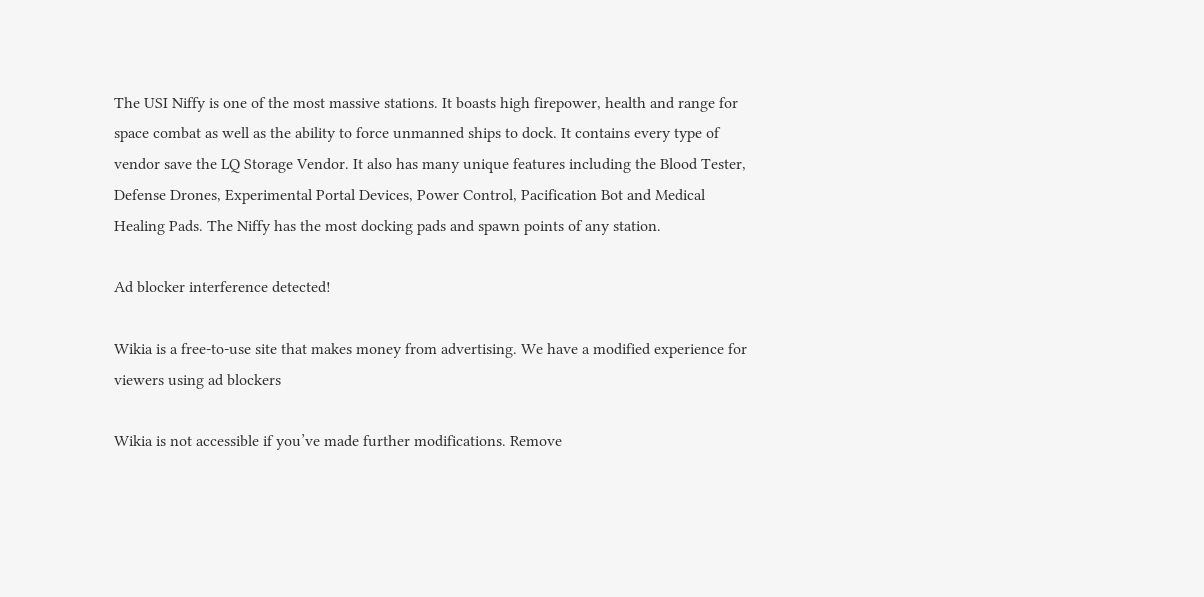The USI Niffy is one of the most massive stations. It boasts high firepower, health and range for space combat as well as the ability to force unmanned ships to dock. It contains every type of vendor save the LQ Storage Vendor. It also has many unique features including the Blood Tester, Defense Drones, Experimental Portal Devices, Power Control, Pacification Bot and Medical Healing Pads. The Niffy has the most docking pads and spawn points of any station.

Ad blocker interference detected!

Wikia is a free-to-use site that makes money from advertising. We have a modified experience for viewers using ad blockers

Wikia is not accessible if you’ve made further modifications. Remove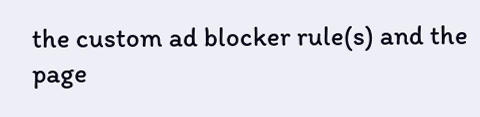the custom ad blocker rule(s) and the page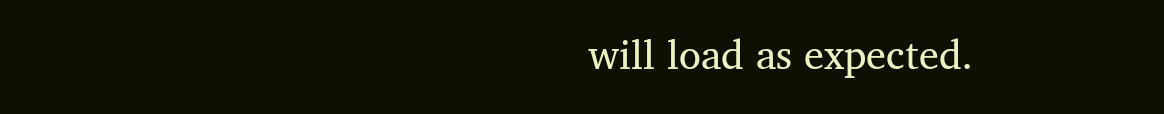will load as expected.